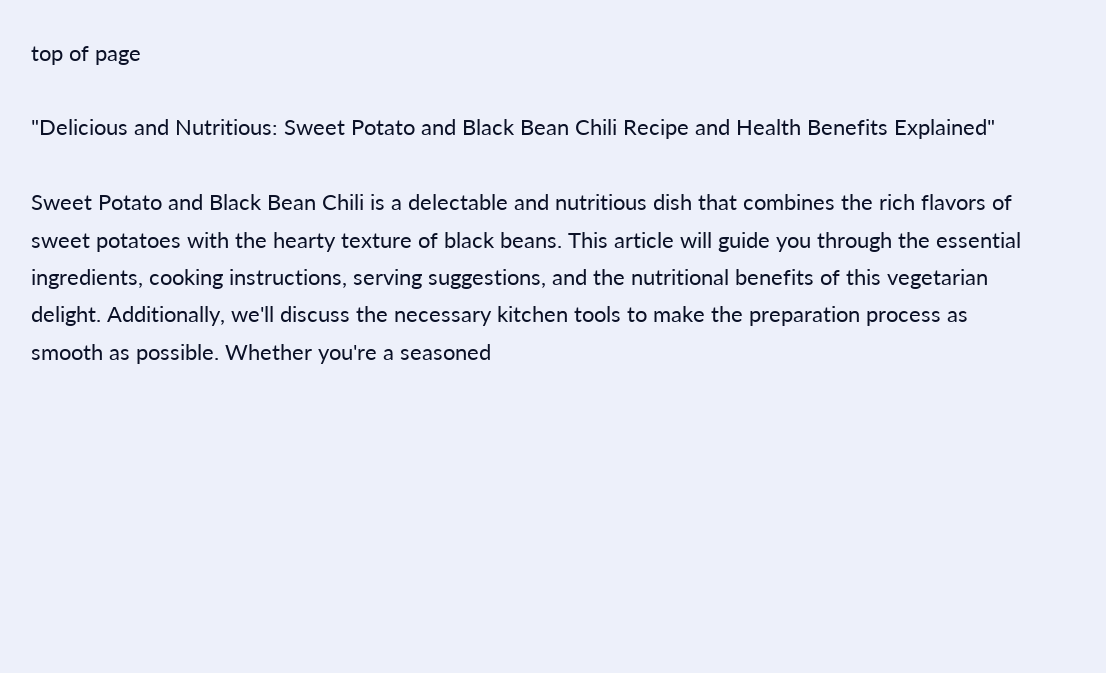top of page

"Delicious and Nutritious: Sweet Potato and Black Bean Chili Recipe and Health Benefits Explained"

Sweet Potato and Black Bean Chili is a delectable and nutritious dish that combines the rich flavors of sweet potatoes with the hearty texture of black beans. This article will guide you through the essential ingredients, cooking instructions, serving suggestions, and the nutritional benefits of this vegetarian delight. Additionally, we'll discuss the necessary kitchen tools to make the preparation process as smooth as possible. Whether you're a seasoned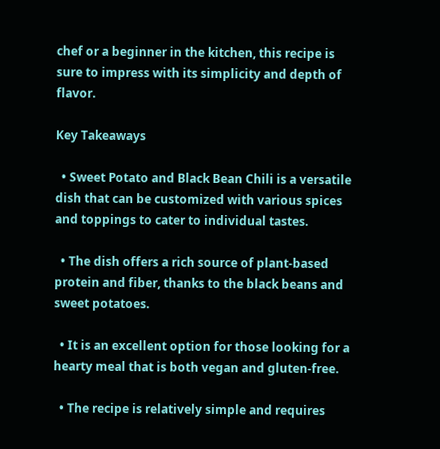chef or a beginner in the kitchen, this recipe is sure to impress with its simplicity and depth of flavor.

Key Takeaways

  • Sweet Potato and Black Bean Chili is a versatile dish that can be customized with various spices and toppings to cater to individual tastes.

  • The dish offers a rich source of plant-based protein and fiber, thanks to the black beans and sweet potatoes.

  • It is an excellent option for those looking for a hearty meal that is both vegan and gluten-free.

  • The recipe is relatively simple and requires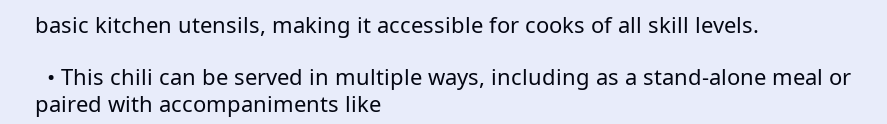basic kitchen utensils, making it accessible for cooks of all skill levels.

  • This chili can be served in multiple ways, including as a stand-alone meal or paired with accompaniments like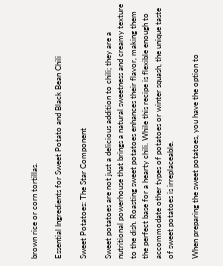brown rice or corn tortillas.

Essential Ingredients for Sweet Potato and Black Bean Chili

Sweet Potatoes: The Star Component

Sweet potatoes are not just a delicious addition to chili; they are a nutritional powerhouse that brings a natural sweetness and creamy texture to the dish. Roasting sweet potatoes enhances their flavor, making them the perfect base for a hearty chili. While this recipe is flexible enough to accommodate other types of potatoes or winter squash, the unique taste of sweet potatoes is irreplaceable.

When preparing the sweet potatoes, you have the option to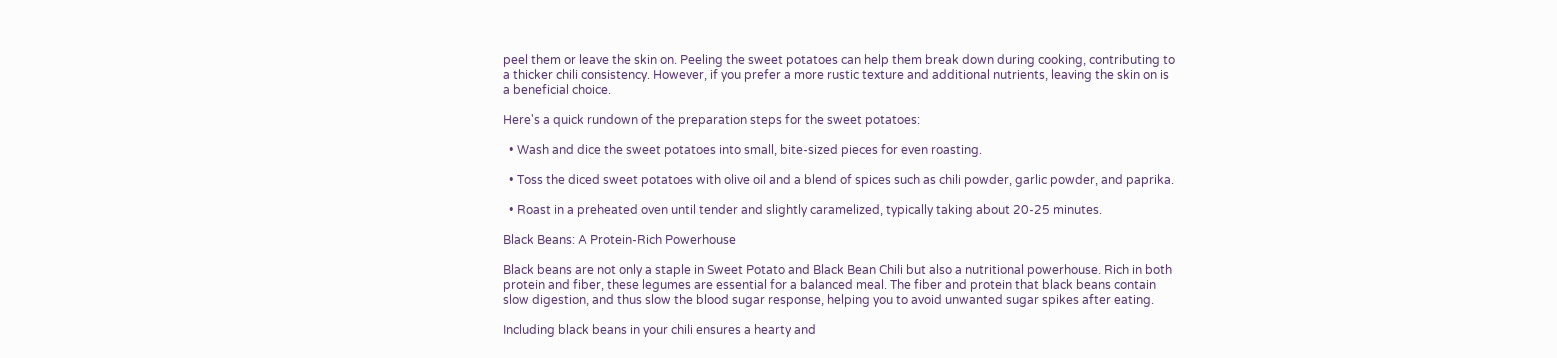peel them or leave the skin on. Peeling the sweet potatoes can help them break down during cooking, contributing to a thicker chili consistency. However, if you prefer a more rustic texture and additional nutrients, leaving the skin on is a beneficial choice.

Here's a quick rundown of the preparation steps for the sweet potatoes:

  • Wash and dice the sweet potatoes into small, bite-sized pieces for even roasting.

  • Toss the diced sweet potatoes with olive oil and a blend of spices such as chili powder, garlic powder, and paprika.

  • Roast in a preheated oven until tender and slightly caramelized, typically taking about 20-25 minutes.

Black Beans: A Protein-Rich Powerhouse

Black beans are not only a staple in Sweet Potato and Black Bean Chili but also a nutritional powerhouse. Rich in both protein and fiber, these legumes are essential for a balanced meal. The fiber and protein that black beans contain slow digestion, and thus slow the blood sugar response, helping you to avoid unwanted sugar spikes after eating.

Including black beans in your chili ensures a hearty and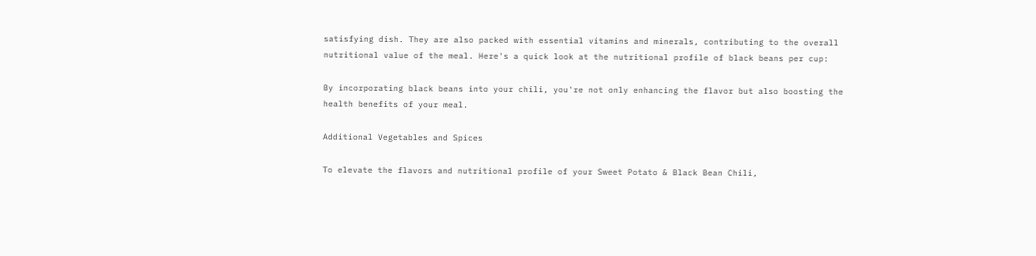satisfying dish. They are also packed with essential vitamins and minerals, contributing to the overall nutritional value of the meal. Here's a quick look at the nutritional profile of black beans per cup:

By incorporating black beans into your chili, you're not only enhancing the flavor but also boosting the health benefits of your meal.

Additional Vegetables and Spices

To elevate the flavors and nutritional profile of your Sweet Potato & Black Bean Chili,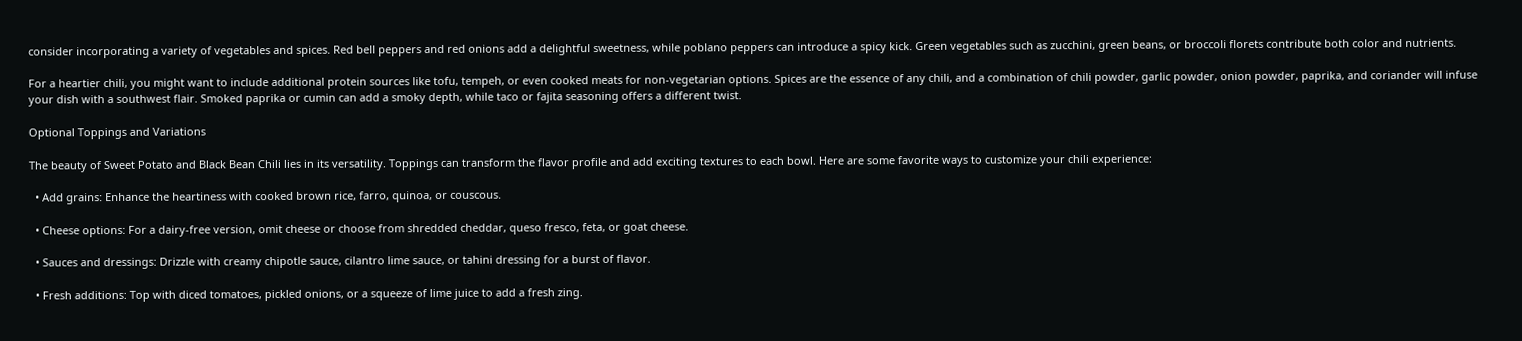consider incorporating a variety of vegetables and spices. Red bell peppers and red onions add a delightful sweetness, while poblano peppers can introduce a spicy kick. Green vegetables such as zucchini, green beans, or broccoli florets contribute both color and nutrients.

For a heartier chili, you might want to include additional protein sources like tofu, tempeh, or even cooked meats for non-vegetarian options. Spices are the essence of any chili, and a combination of chili powder, garlic powder, onion powder, paprika, and coriander will infuse your dish with a southwest flair. Smoked paprika or cumin can add a smoky depth, while taco or fajita seasoning offers a different twist.

Optional Toppings and Variations

The beauty of Sweet Potato and Black Bean Chili lies in its versatility. Toppings can transform the flavor profile and add exciting textures to each bowl. Here are some favorite ways to customize your chili experience:

  • Add grains: Enhance the heartiness with cooked brown rice, farro, quinoa, or couscous.

  • Cheese options: For a dairy-free version, omit cheese or choose from shredded cheddar, queso fresco, feta, or goat cheese.

  • Sauces and dressings: Drizzle with creamy chipotle sauce, cilantro lime sauce, or tahini dressing for a burst of flavor.

  • Fresh additions: Top with diced tomatoes, pickled onions, or a squeeze of lime juice to add a fresh zing.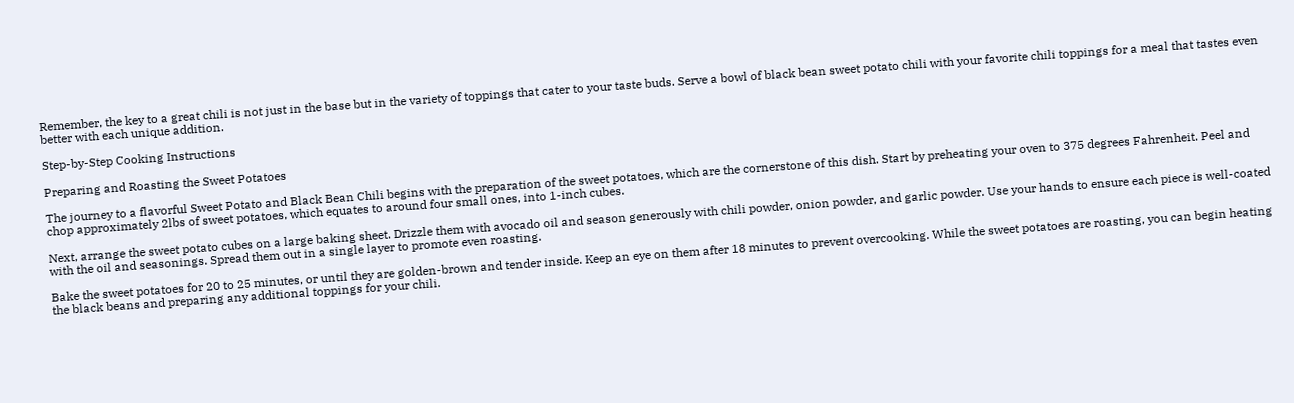Remember, the key to a great chili is not just in the base but in the variety of toppings that cater to your taste buds. Serve a bowl of black bean sweet potato chili with your favorite chili toppings for a meal that tastes even better with each unique addition.

Step-by-Step Cooking Instructions

Preparing and Roasting the Sweet Potatoes

The journey to a flavorful Sweet Potato and Black Bean Chili begins with the preparation of the sweet potatoes, which are the cornerstone of this dish. Start by preheating your oven to 375 degrees Fahrenheit. Peel and chop approximately 2lbs of sweet potatoes, which equates to around four small ones, into 1-inch cubes.

Next, arrange the sweet potato cubes on a large baking sheet. Drizzle them with avocado oil and season generously with chili powder, onion powder, and garlic powder. Use your hands to ensure each piece is well-coated with the oil and seasonings. Spread them out in a single layer to promote even roasting.

Bake the sweet potatoes for 20 to 25 minutes, or until they are golden-brown and tender inside. Keep an eye on them after 18 minutes to prevent overcooking. While the sweet potatoes are roasting, you can begin heating the black beans and preparing any additional toppings for your chili.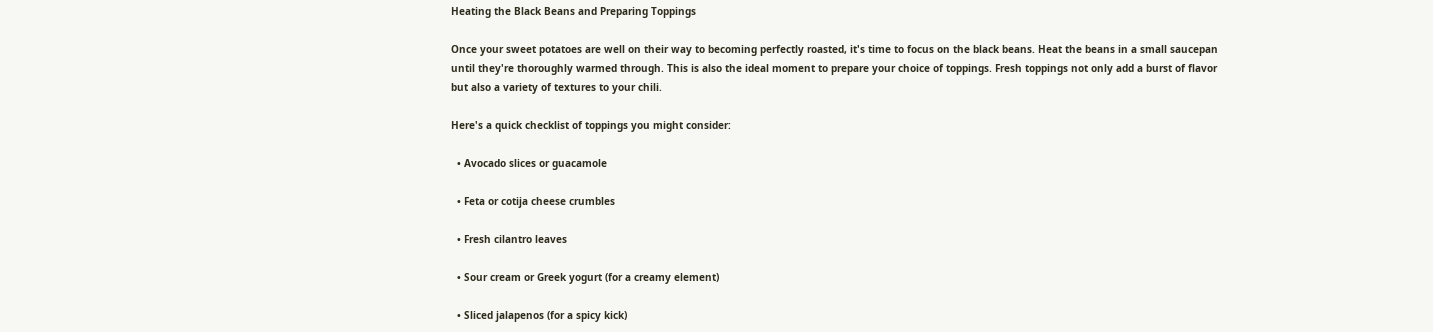Heating the Black Beans and Preparing Toppings

Once your sweet potatoes are well on their way to becoming perfectly roasted, it's time to focus on the black beans. Heat the beans in a small saucepan until they're thoroughly warmed through. This is also the ideal moment to prepare your choice of toppings. Fresh toppings not only add a burst of flavor but also a variety of textures to your chili.

Here's a quick checklist of toppings you might consider:

  • Avocado slices or guacamole

  • Feta or cotija cheese crumbles

  • Fresh cilantro leaves

  • Sour cream or Greek yogurt (for a creamy element)

  • Sliced jalapenos (for a spicy kick)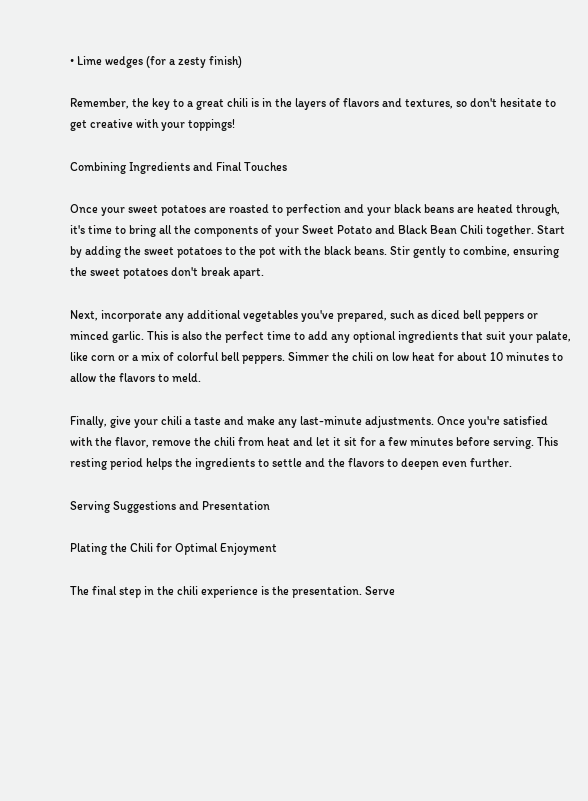• Lime wedges (for a zesty finish)

Remember, the key to a great chili is in the layers of flavors and textures, so don't hesitate to get creative with your toppings!

Combining Ingredients and Final Touches

Once your sweet potatoes are roasted to perfection and your black beans are heated through, it's time to bring all the components of your Sweet Potato and Black Bean Chili together. Start by adding the sweet potatoes to the pot with the black beans. Stir gently to combine, ensuring the sweet potatoes don't break apart.

Next, incorporate any additional vegetables you've prepared, such as diced bell peppers or minced garlic. This is also the perfect time to add any optional ingredients that suit your palate, like corn or a mix of colorful bell peppers. Simmer the chili on low heat for about 10 minutes to allow the flavors to meld.

Finally, give your chili a taste and make any last-minute adjustments. Once you're satisfied with the flavor, remove the chili from heat and let it sit for a few minutes before serving. This resting period helps the ingredients to settle and the flavors to deepen even further.

Serving Suggestions and Presentation

Plating the Chili for Optimal Enjoyment

The final step in the chili experience is the presentation. Serve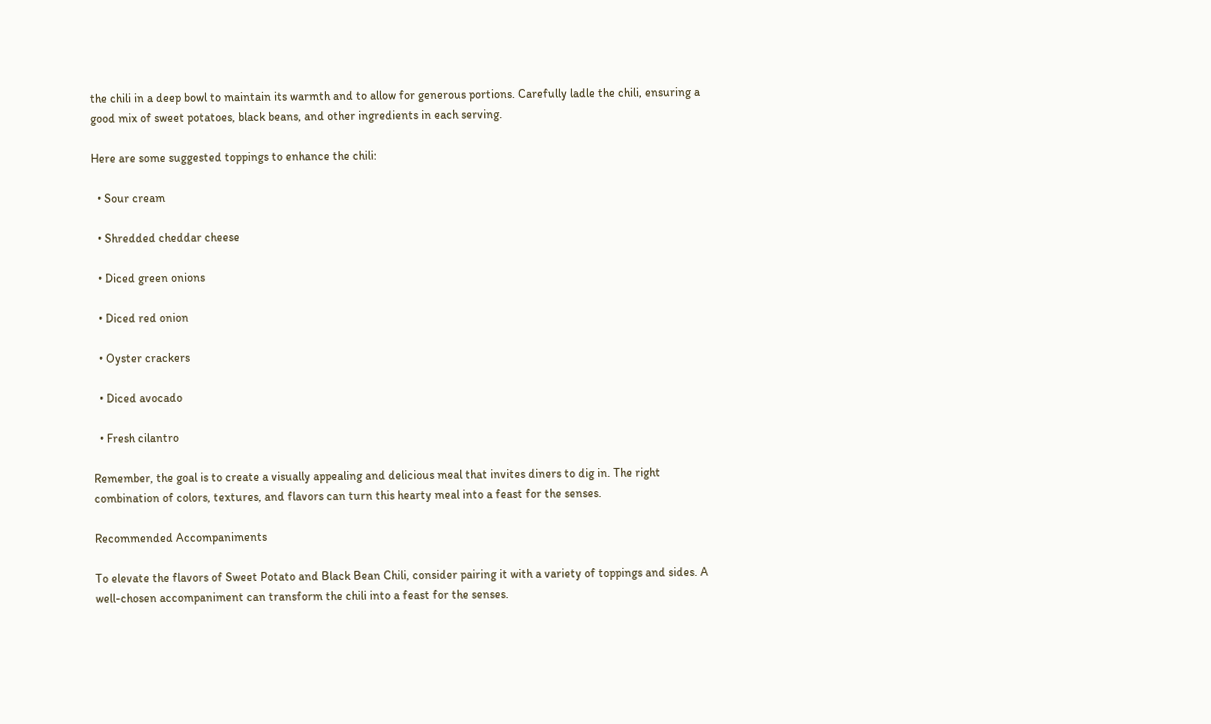the chili in a deep bowl to maintain its warmth and to allow for generous portions. Carefully ladle the chili, ensuring a good mix of sweet potatoes, black beans, and other ingredients in each serving.

Here are some suggested toppings to enhance the chili:

  • Sour cream

  • Shredded cheddar cheese

  • Diced green onions

  • Diced red onion

  • Oyster crackers

  • Diced avocado

  • Fresh cilantro

Remember, the goal is to create a visually appealing and delicious meal that invites diners to dig in. The right combination of colors, textures, and flavors can turn this hearty meal into a feast for the senses.

Recommended Accompaniments

To elevate the flavors of Sweet Potato and Black Bean Chili, consider pairing it with a variety of toppings and sides. A well-chosen accompaniment can transform the chili into a feast for the senses.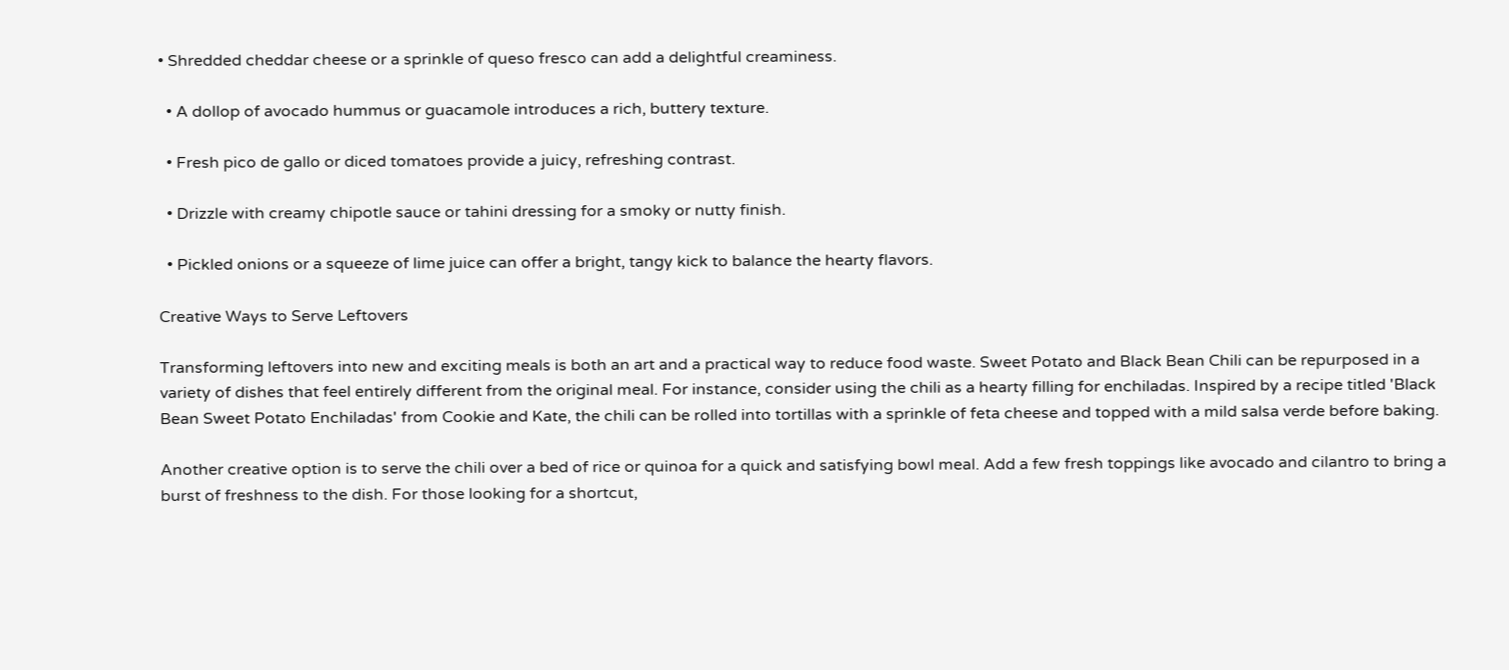• Shredded cheddar cheese or a sprinkle of queso fresco can add a delightful creaminess.

  • A dollop of avocado hummus or guacamole introduces a rich, buttery texture.

  • Fresh pico de gallo or diced tomatoes provide a juicy, refreshing contrast.

  • Drizzle with creamy chipotle sauce or tahini dressing for a smoky or nutty finish.

  • Pickled onions or a squeeze of lime juice can offer a bright, tangy kick to balance the hearty flavors.

Creative Ways to Serve Leftovers

Transforming leftovers into new and exciting meals is both an art and a practical way to reduce food waste. Sweet Potato and Black Bean Chili can be repurposed in a variety of dishes that feel entirely different from the original meal. For instance, consider using the chili as a hearty filling for enchiladas. Inspired by a recipe titled 'Black Bean Sweet Potato Enchiladas' from Cookie and Kate, the chili can be rolled into tortillas with a sprinkle of feta cheese and topped with a mild salsa verde before baking.

Another creative option is to serve the chili over a bed of rice or quinoa for a quick and satisfying bowl meal. Add a few fresh toppings like avocado and cilantro to bring a burst of freshness to the dish. For those looking for a shortcut,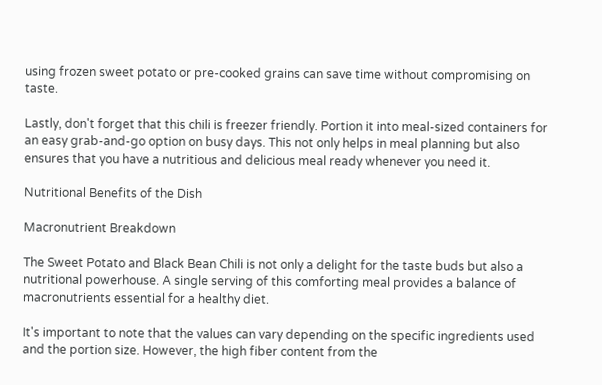using frozen sweet potato or pre-cooked grains can save time without compromising on taste.

Lastly, don't forget that this chili is freezer friendly. Portion it into meal-sized containers for an easy grab-and-go option on busy days. This not only helps in meal planning but also ensures that you have a nutritious and delicious meal ready whenever you need it.

Nutritional Benefits of the Dish

Macronutrient Breakdown

The Sweet Potato and Black Bean Chili is not only a delight for the taste buds but also a nutritional powerhouse. A single serving of this comforting meal provides a balance of macronutrients essential for a healthy diet.

It's important to note that the values can vary depending on the specific ingredients used and the portion size. However, the high fiber content from the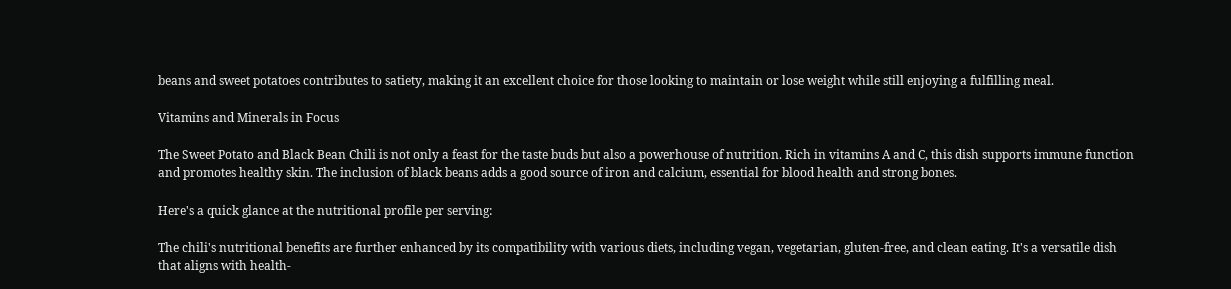beans and sweet potatoes contributes to satiety, making it an excellent choice for those looking to maintain or lose weight while still enjoying a fulfilling meal.

Vitamins and Minerals in Focus

The Sweet Potato and Black Bean Chili is not only a feast for the taste buds but also a powerhouse of nutrition. Rich in vitamins A and C, this dish supports immune function and promotes healthy skin. The inclusion of black beans adds a good source of iron and calcium, essential for blood health and strong bones.

Here's a quick glance at the nutritional profile per serving:

The chili's nutritional benefits are further enhanced by its compatibility with various diets, including vegan, vegetarian, gluten-free, and clean eating. It's a versatile dish that aligns with health-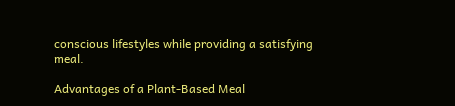conscious lifestyles while providing a satisfying meal.

Advantages of a Plant-Based Meal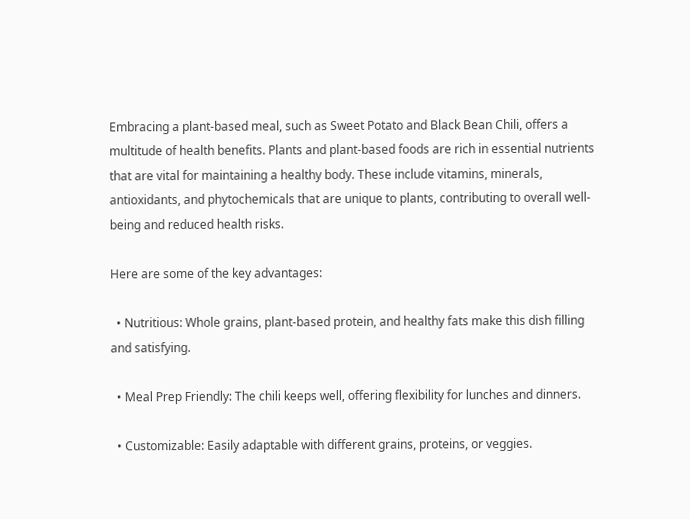Embracing a plant-based meal, such as Sweet Potato and Black Bean Chili, offers a multitude of health benefits. Plants and plant-based foods are rich in essential nutrients that are vital for maintaining a healthy body. These include vitamins, minerals, antioxidants, and phytochemicals that are unique to plants, contributing to overall well-being and reduced health risks.

Here are some of the key advantages:

  • Nutritious: Whole grains, plant-based protein, and healthy fats make this dish filling and satisfying.

  • Meal Prep Friendly: The chili keeps well, offering flexibility for lunches and dinners.

  • Customizable: Easily adaptable with different grains, proteins, or veggies.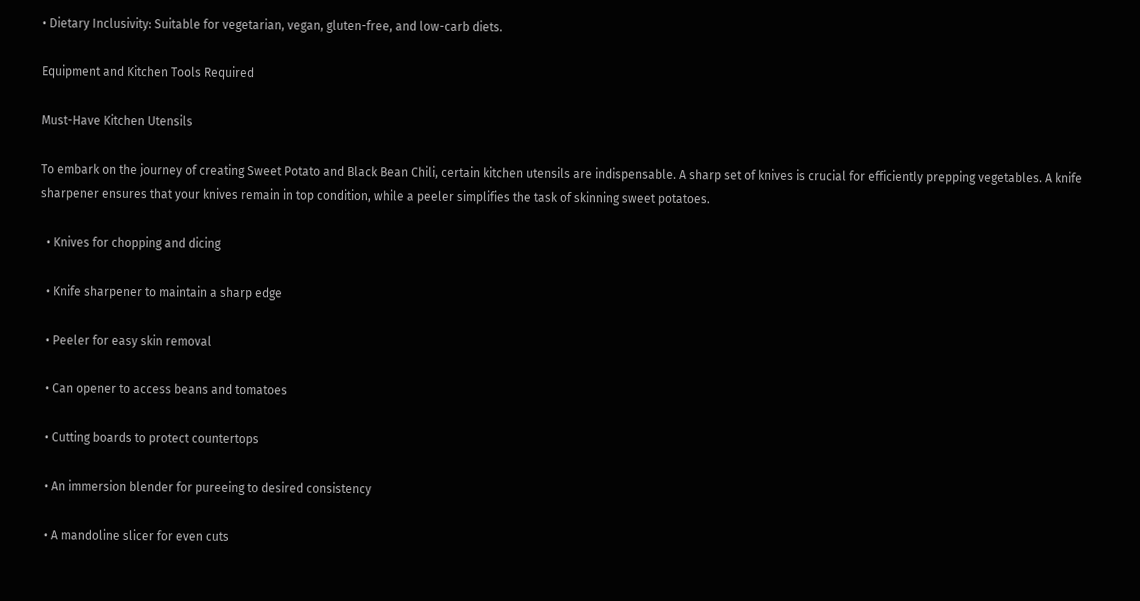• Dietary Inclusivity: Suitable for vegetarian, vegan, gluten-free, and low-carb diets.

Equipment and Kitchen Tools Required

Must-Have Kitchen Utensils

To embark on the journey of creating Sweet Potato and Black Bean Chili, certain kitchen utensils are indispensable. A sharp set of knives is crucial for efficiently prepping vegetables. A knife sharpener ensures that your knives remain in top condition, while a peeler simplifies the task of skinning sweet potatoes.

  • Knives for chopping and dicing

  • Knife sharpener to maintain a sharp edge

  • Peeler for easy skin removal

  • Can opener to access beans and tomatoes

  • Cutting boards to protect countertops

  • An immersion blender for pureeing to desired consistency

  • A mandoline slicer for even cuts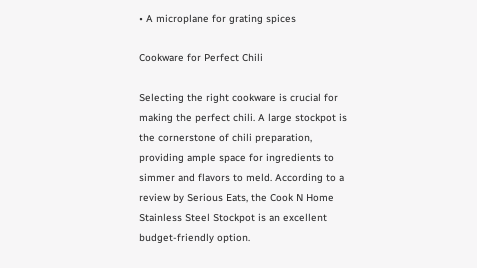• A microplane for grating spices

Cookware for Perfect Chili

Selecting the right cookware is crucial for making the perfect chili. A large stockpot is the cornerstone of chili preparation, providing ample space for ingredients to simmer and flavors to meld. According to a review by Serious Eats, the Cook N Home Stainless Steel Stockpot is an excellent budget-friendly option.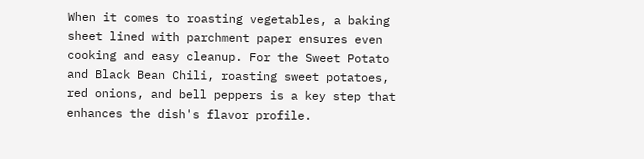When it comes to roasting vegetables, a baking sheet lined with parchment paper ensures even cooking and easy cleanup. For the Sweet Potato and Black Bean Chili, roasting sweet potatoes, red onions, and bell peppers is a key step that enhances the dish's flavor profile.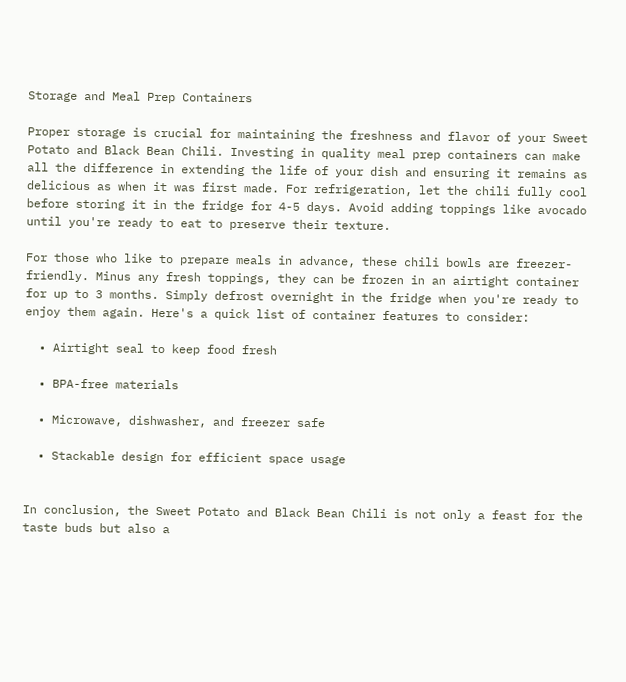Storage and Meal Prep Containers

Proper storage is crucial for maintaining the freshness and flavor of your Sweet Potato and Black Bean Chili. Investing in quality meal prep containers can make all the difference in extending the life of your dish and ensuring it remains as delicious as when it was first made. For refrigeration, let the chili fully cool before storing it in the fridge for 4-5 days. Avoid adding toppings like avocado until you're ready to eat to preserve their texture.

For those who like to prepare meals in advance, these chili bowls are freezer-friendly. Minus any fresh toppings, they can be frozen in an airtight container for up to 3 months. Simply defrost overnight in the fridge when you're ready to enjoy them again. Here's a quick list of container features to consider:

  • Airtight seal to keep food fresh

  • BPA-free materials

  • Microwave, dishwasher, and freezer safe

  • Stackable design for efficient space usage


In conclusion, the Sweet Potato and Black Bean Chili is not only a feast for the taste buds but also a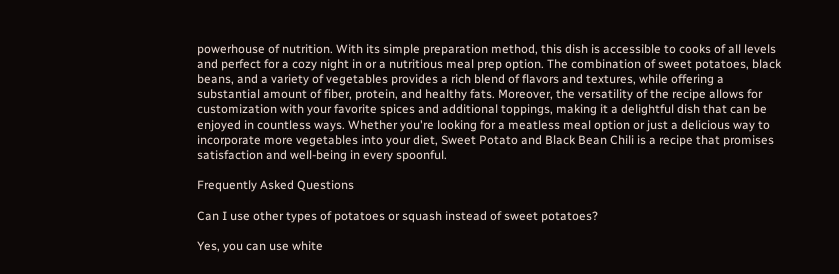powerhouse of nutrition. With its simple preparation method, this dish is accessible to cooks of all levels and perfect for a cozy night in or a nutritious meal prep option. The combination of sweet potatoes, black beans, and a variety of vegetables provides a rich blend of flavors and textures, while offering a substantial amount of fiber, protein, and healthy fats. Moreover, the versatility of the recipe allows for customization with your favorite spices and additional toppings, making it a delightful dish that can be enjoyed in countless ways. Whether you're looking for a meatless meal option or just a delicious way to incorporate more vegetables into your diet, Sweet Potato and Black Bean Chili is a recipe that promises satisfaction and well-being in every spoonful.

Frequently Asked Questions

Can I use other types of potatoes or squash instead of sweet potatoes?

Yes, you can use white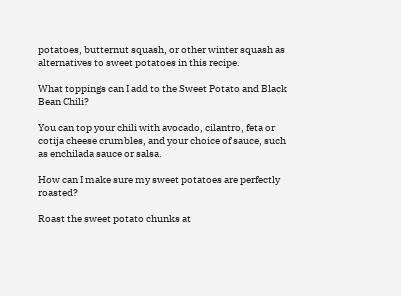potatoes, butternut squash, or other winter squash as alternatives to sweet potatoes in this recipe.

What toppings can I add to the Sweet Potato and Black Bean Chili?

You can top your chili with avocado, cilantro, feta or cotija cheese crumbles, and your choice of sauce, such as enchilada sauce or salsa.

How can I make sure my sweet potatoes are perfectly roasted?

Roast the sweet potato chunks at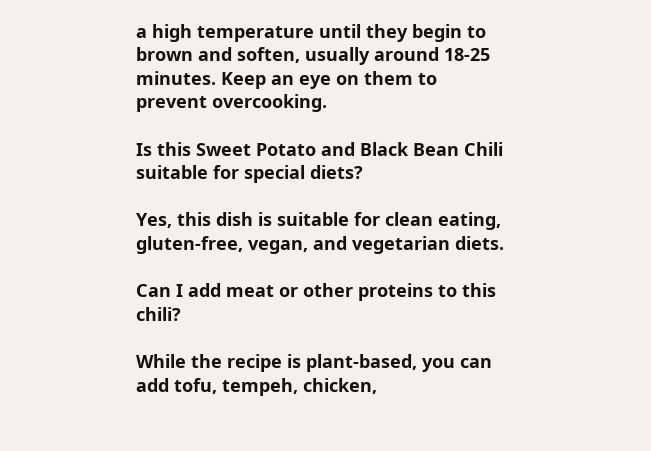a high temperature until they begin to brown and soften, usually around 18-25 minutes. Keep an eye on them to prevent overcooking.

Is this Sweet Potato and Black Bean Chili suitable for special diets?

Yes, this dish is suitable for clean eating, gluten-free, vegan, and vegetarian diets.

Can I add meat or other proteins to this chili?

While the recipe is plant-based, you can add tofu, tempeh, chicken,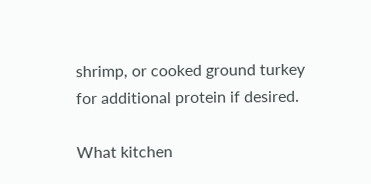shrimp, or cooked ground turkey for additional protein if desired.

What kitchen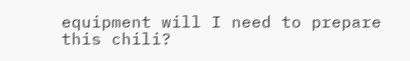equipment will I need to prepare this chili?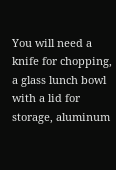You will need a knife for chopping, a glass lunch bowl with a lid for storage, aluminum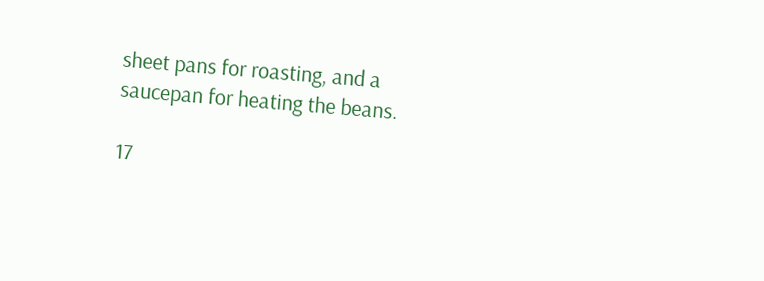sheet pans for roasting, and a saucepan for heating the beans.

17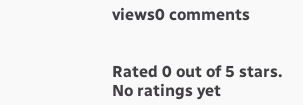views0 comments


Rated 0 out of 5 stars.
No ratings yet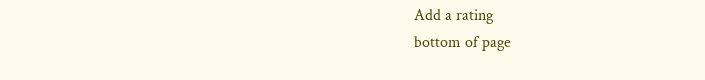Add a rating
bottom of page